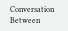Conversation Between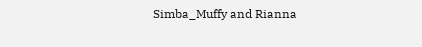Simba_Muffy and Rianna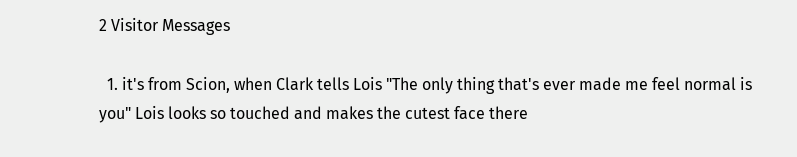2 Visitor Messages

  1. it's from Scion, when Clark tells Lois "The only thing that's ever made me feel normal is you" Lois looks so touched and makes the cutest face there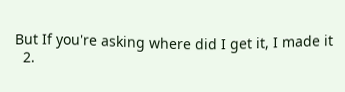But If you're asking where did I get it, I made it
  2.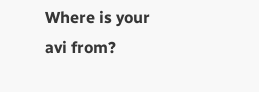Where is your avi from?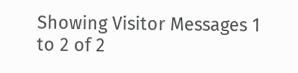Showing Visitor Messages 1 to 2 of 2